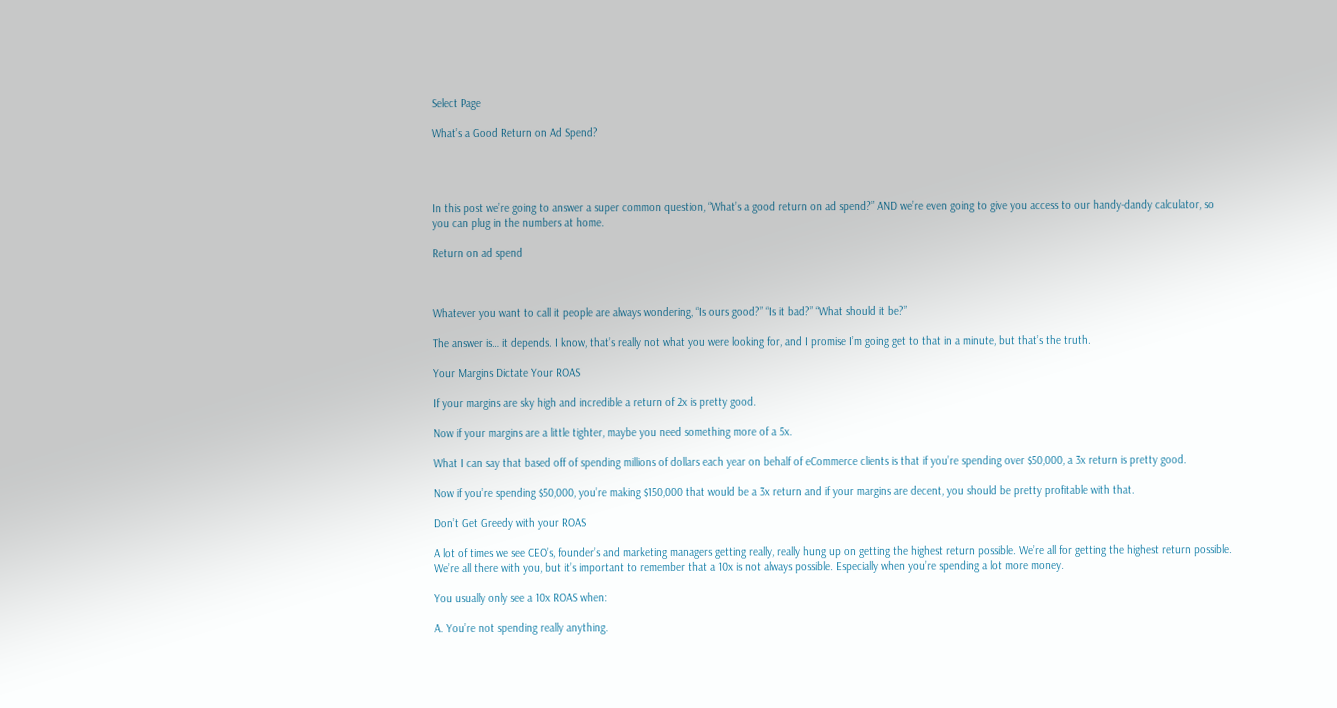Select Page

What’s a Good Return on Ad Spend?




In this post we’re going to answer a super common question, “What’s a good return on ad spend?” AND we’re even going to give you access to our handy-dandy calculator, so you can plug in the numbers at home.

Return on ad spend



Whatever you want to call it people are always wondering, “Is ours good?” “Is it bad?” “What should it be?”

The answer is… it depends. I know, that’s really not what you were looking for, and I promise I’m going get to that in a minute, but that’s the truth.

Your Margins Dictate Your ROAS

If your margins are sky high and incredible a return of 2x is pretty good.

Now if your margins are a little tighter, maybe you need something more of a 5x.

What I can say that based off of spending millions of dollars each year on behalf of eCommerce clients is that if you’re spending over $50,000, a 3x return is pretty good.

Now if you’re spending $50,000, you’re making $150,000 that would be a 3x return and if your margins are decent, you should be pretty profitable with that.

Don’t Get Greedy with your ROAS

A lot of times we see CEO’s, founder’s and marketing managers getting really, really hung up on getting the highest return possible. We’re all for getting the highest return possible. We’re all there with you, but it’s important to remember that a 10x is not always possible. Especially when you’re spending a lot more money.

You usually only see a 10x ROAS when:

A. You’re not spending really anything.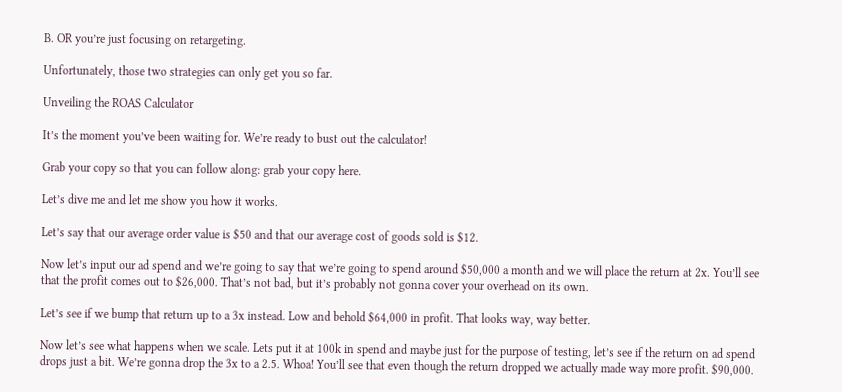B. OR you’re just focusing on retargeting.

Unfortunately, those two strategies can only get you so far.

Unveiling the ROAS Calculator

It’s the moment you’ve been waiting for. We’re ready to bust out the calculator!

Grab your copy so that you can follow along: grab your copy here.

Let’s dive me and let me show you how it works.

Let’s say that our average order value is $50 and that our average cost of goods sold is $12.

Now let’s input our ad spend and we’re going to say that we’re going to spend around $50,000 a month and we will place the return at 2x. You’ll see that the profit comes out to $26,000. That’s not bad, but it’s probably not gonna cover your overhead on its own.

Let’s see if we bump that return up to a 3x instead. Low and behold $64,000 in profit. That looks way, way better.

Now let’s see what happens when we scale. Lets put it at 100k in spend and maybe just for the purpose of testing, let’s see if the return on ad spend drops just a bit. We’re gonna drop the 3x to a 2.5. Whoa! You’ll see that even though the return dropped we actually made way more profit. $90,000.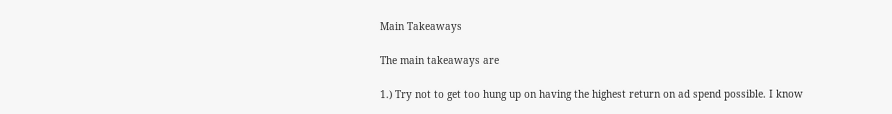Main Takeaways

The main takeaways are

1.) Try not to get too hung up on having the highest return on ad spend possible. I know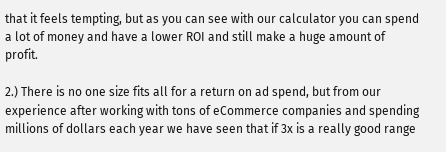that it feels tempting, but as you can see with our calculator you can spend a lot of money and have a lower ROI and still make a huge amount of profit.

2.) There is no one size fits all for a return on ad spend, but from our experience after working with tons of eCommerce companies and spending millions of dollars each year we have seen that if 3x is a really good range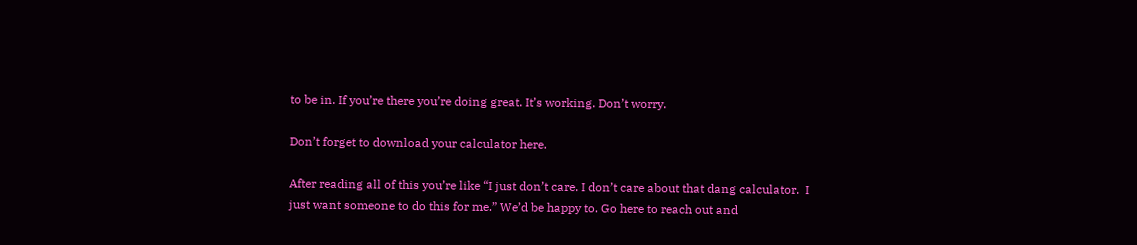to be in. If you’re there you’re doing great. It’s working. Don’t worry.

Don’t forget to download your calculator here.

After reading all of this you’re like “I just don’t care. I don’t care about that dang calculator.  I just want someone to do this for me.” We’d be happy to. Go here to reach out and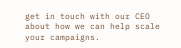get in touch with our CEO about how we can help scale your campaigns.